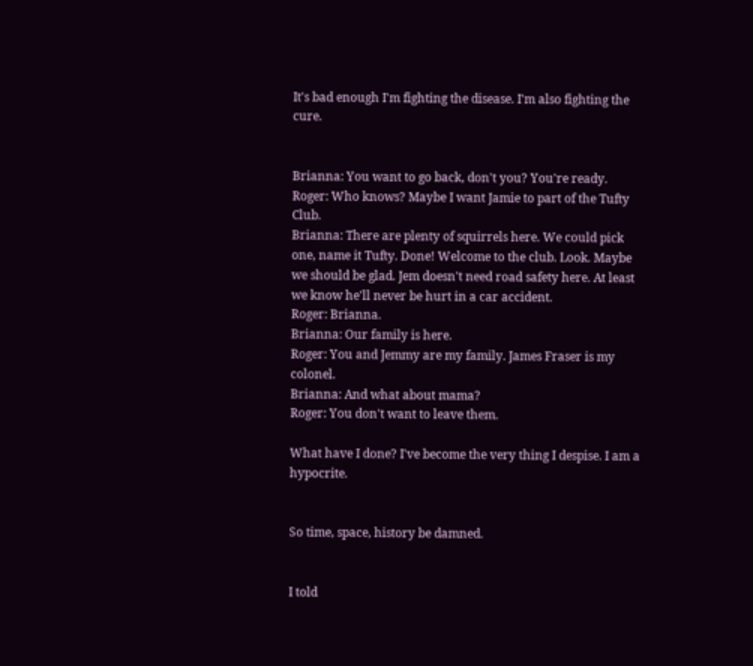It's bad enough I'm fighting the disease. I'm also fighting the cure.


Brianna: You want to go back, don't you? You're ready.
Roger: Who knows? Maybe I want Jamie to part of the Tufty Club.
Brianna: There are plenty of squirrels here. We could pick one, name it Tufty. Done! Welcome to the club. Look. Maybe we should be glad. Jem doesn't need road safety here. At least we know he'll never be hurt in a car accident.
Roger: Brianna.
Brianna: Our family is here.
Roger: You and Jemmy are my family. James Fraser is my colonel.
Brianna: And what about mama?
Roger: You don't want to leave them.

What have I done? I've become the very thing I despise. I am a hypocrite.


So time, space, history be damned.


I told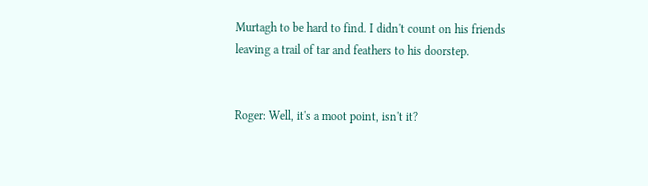Murtagh to be hard to find. I didn't count on his friends leaving a trail of tar and feathers to his doorstep.


Roger: Well, it's a moot point, isn't it?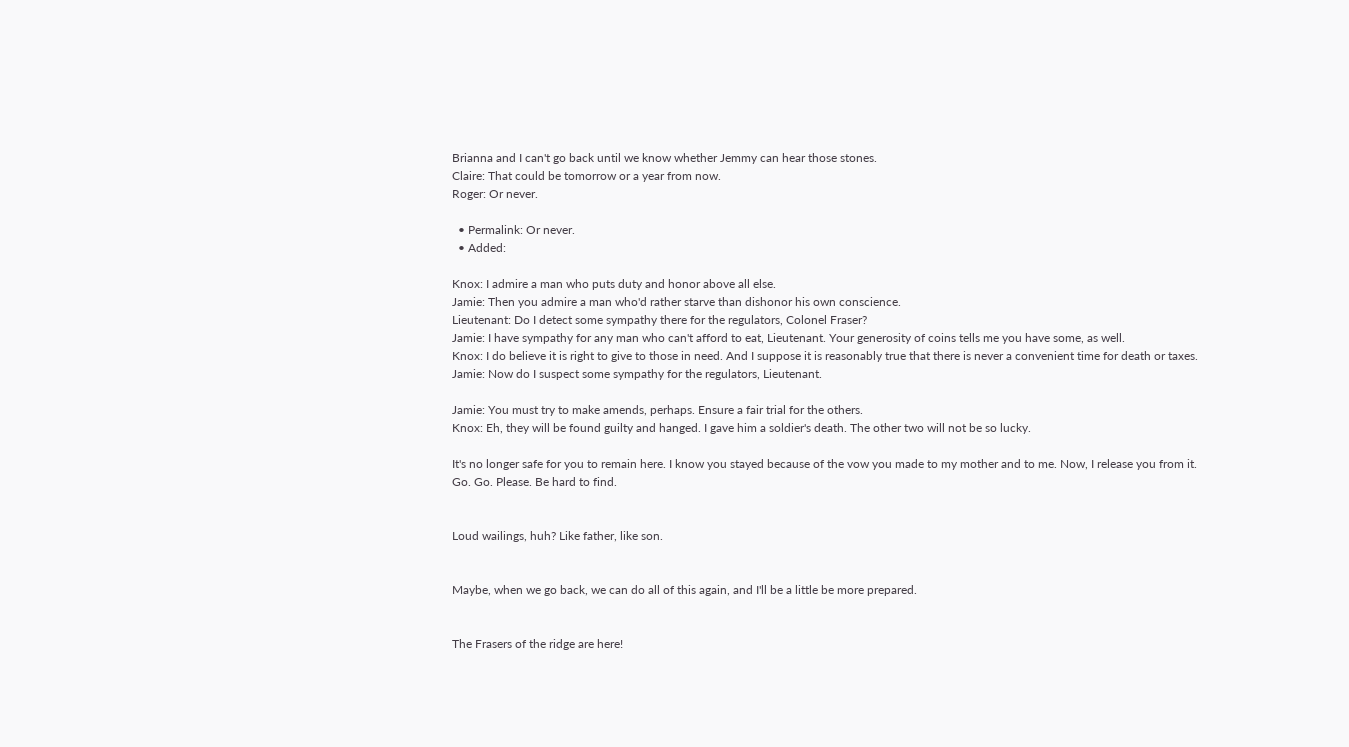Brianna and I can't go back until we know whether Jemmy can hear those stones.
Claire: That could be tomorrow or a year from now.
Roger: Or never.

  • Permalink: Or never.
  • Added:

Knox: I admire a man who puts duty and honor above all else.
Jamie: Then you admire a man who'd rather starve than dishonor his own conscience.
Lieutenant: Do I detect some sympathy there for the regulators, Colonel Fraser?
Jamie: I have sympathy for any man who can't afford to eat, Lieutenant. Your generosity of coins tells me you have some, as well.
Knox: I do believe it is right to give to those in need. And I suppose it is reasonably true that there is never a convenient time for death or taxes.
Jamie: Now do I suspect some sympathy for the regulators, Lieutenant.

Jamie: You must try to make amends, perhaps. Ensure a fair trial for the others.
Knox: Eh, they will be found guilty and hanged. I gave him a soldier's death. The other two will not be so lucky.

It's no longer safe for you to remain here. I know you stayed because of the vow you made to my mother and to me. Now, I release you from it. Go. Go. Please. Be hard to find.


Loud wailings, huh? Like father, like son.


Maybe, when we go back, we can do all of this again, and I'll be a little be more prepared.


The Frasers of the ridge are here!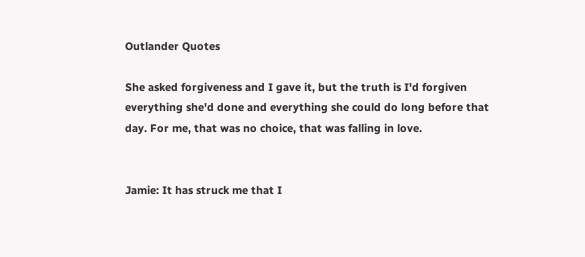Outlander Quotes

She asked forgiveness and I gave it, but the truth is I'd forgiven everything she'd done and everything she could do long before that day. For me, that was no choice, that was falling in love.


Jamie: It has struck me that I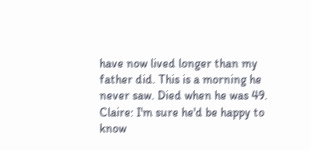have now lived longer than my father did. This is a morning he never saw. Died when he was 49.
Claire: I'm sure he'd be happy to know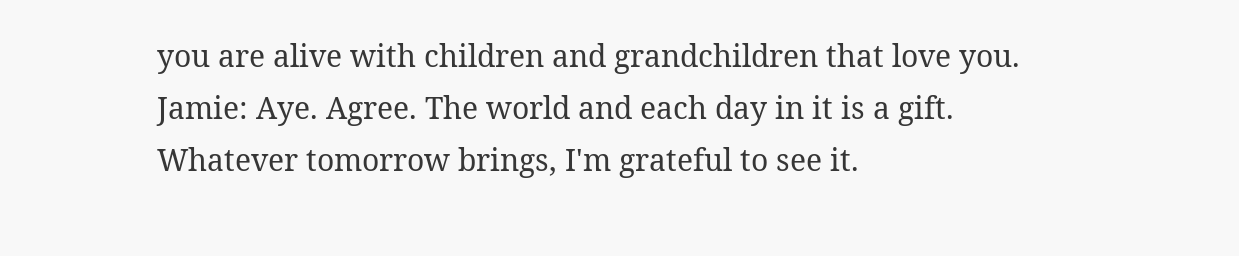you are alive with children and grandchildren that love you.
Jamie: Aye. Agree. The world and each day in it is a gift. Whatever tomorrow brings, I'm grateful to see it.